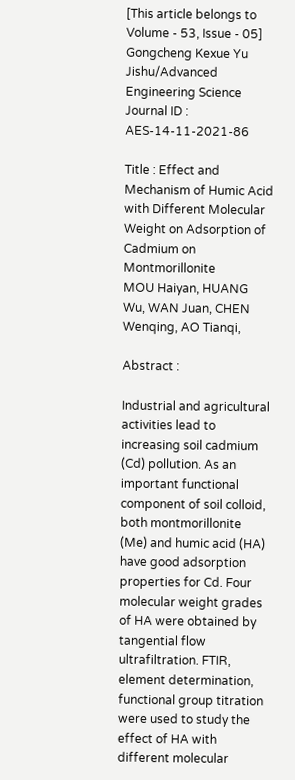[This article belongs to Volume - 53, Issue - 05]
Gongcheng Kexue Yu Jishu/Advanced Engineering Science
Journal ID : AES-14-11-2021-86

Title : Effect and Mechanism of Humic Acid with Different Molecular Weight on Adsorption of Cadmium on Montmorillonite
MOU Haiyan, HUANG Wu, WAN Juan, CHEN Wenqing, AO Tianqi,

Abstract :

Industrial and agricultural activities lead to increasing soil cadmium (Cd) pollution. As an important functional component of soil colloid, both montmorillonite (Me) and humic acid (HA) have good adsorption properties for Cd. Four molecular weight grades of HA were obtained by tangential flow ultrafiltration. FTIR, element determination, functional group titration were used to study the effect of HA with different molecular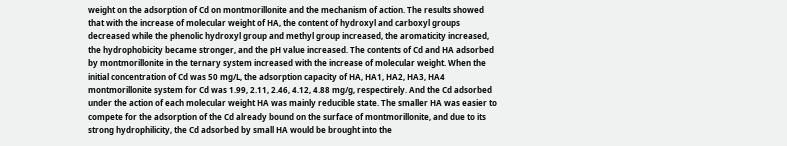weight on the adsorption of Cd on montmorillonite and the mechanism of action. The results showed that with the increase of molecular weight of HA, the content of hydroxyl and carboxyl groups decreased while the phenolic hydroxyl group and methyl group increased, the aromaticity increased, the hydrophobicity became stronger, and the pH value increased. The contents of Cd and HA adsorbed by montmorillonite in the ternary system increased with the increase of molecular weight. When the initial concentration of Cd was 50 mg/L, the adsorption capacity of HA, HA1, HA2, HA3, HA4 montmorillonite system for Cd was 1.99, 2.11, 2.46, 4.12, 4.88 mg/g, respectirely. And the Cd adsorbed under the action of each molecular weight HA was mainly reducible state. The smaller HA was easier to compete for the adsorption of the Cd already bound on the surface of montmorillonite, and due to its strong hydrophilicity, the Cd adsorbed by small HA would be brought into the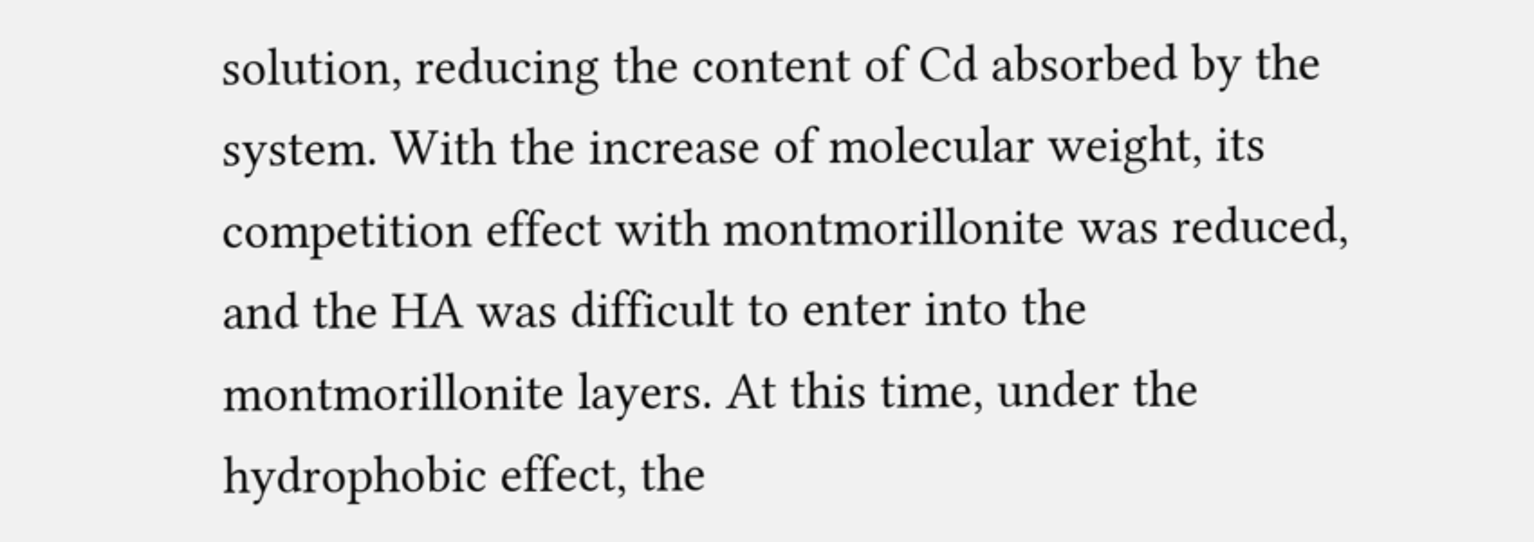solution, reducing the content of Cd absorbed by the system. With the increase of molecular weight, its competition effect with montmorillonite was reduced, and the HA was difficult to enter into the montmorillonite layers. At this time, under the hydrophobic effect, the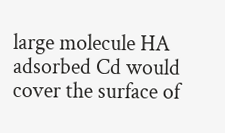large molecule HA adsorbed Cd would cover the surface of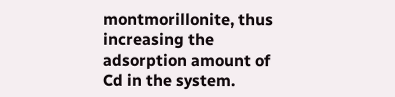montmorillonite, thus increasing the adsorption amount of Cd in the system.